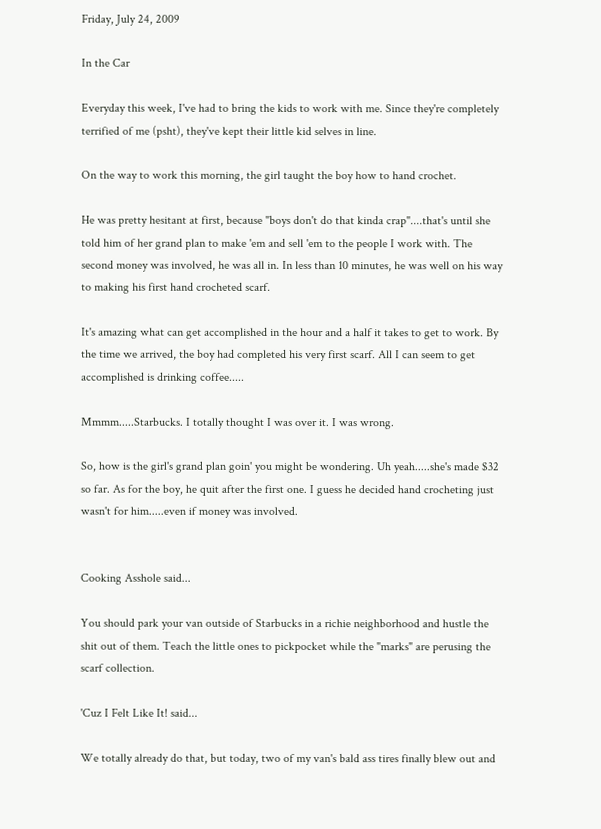Friday, July 24, 2009

In the Car

Everyday this week, I've had to bring the kids to work with me. Since they're completely terrified of me (psht), they've kept their little kid selves in line.

On the way to work this morning, the girl taught the boy how to hand crochet.

He was pretty hesitant at first, because "boys don't do that kinda crap"....that's until she told him of her grand plan to make 'em and sell 'em to the people I work with. The second money was involved, he was all in. In less than 10 minutes, he was well on his way to making his first hand crocheted scarf.

It's amazing what can get accomplished in the hour and a half it takes to get to work. By the time we arrived, the boy had completed his very first scarf. All I can seem to get accomplished is drinking coffee.....

Mmmm.....Starbucks. I totally thought I was over it. I was wrong.

So, how is the girl's grand plan goin' you might be wondering. Uh yeah.....she's made $32 so far. As for the boy, he quit after the first one. I guess he decided hand crocheting just wasn't for him.....even if money was involved.


Cooking Asshole said...

You should park your van outside of Starbucks in a richie neighborhood and hustle the shit out of them. Teach the little ones to pickpocket while the "marks" are perusing the scarf collection.

'Cuz I Felt Like It! said...

We totally already do that, but today, two of my van's bald ass tires finally blew out and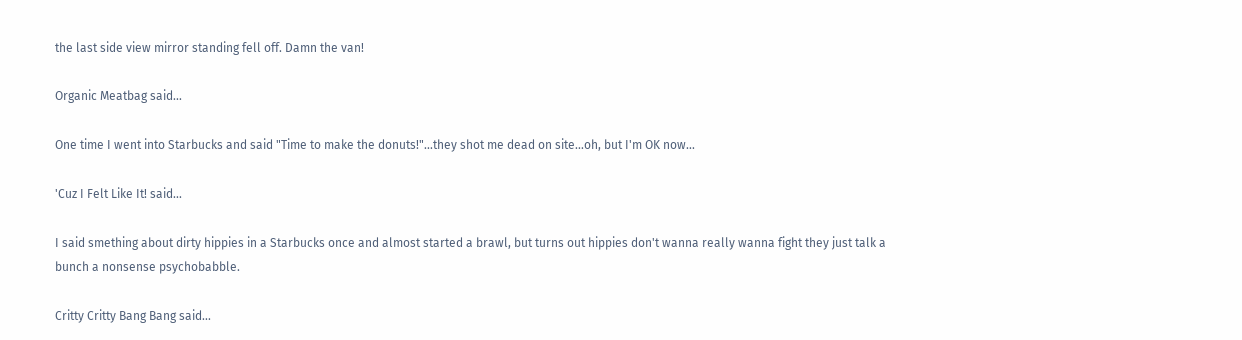the last side view mirror standing fell off. Damn the van!

Organic Meatbag said...

One time I went into Starbucks and said "Time to make the donuts!"...they shot me dead on site...oh, but I'm OK now...

'Cuz I Felt Like It! said...

I said smething about dirty hippies in a Starbucks once and almost started a brawl, but turns out hippies don't wanna really wanna fight they just talk a bunch a nonsense psychobabble.

Critty Critty Bang Bang said...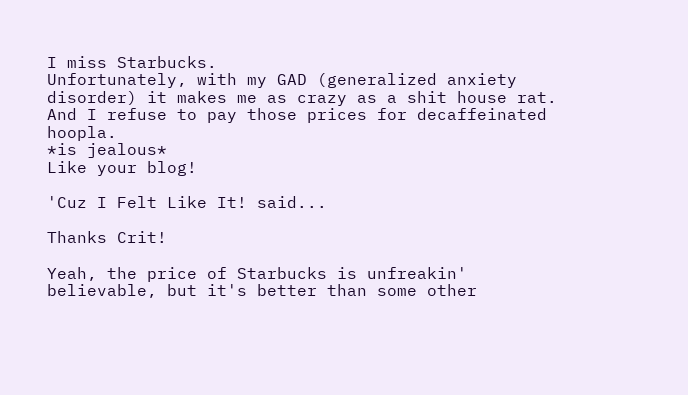I miss Starbucks.
Unfortunately, with my GAD (generalized anxiety disorder) it makes me as crazy as a shit house rat.
And I refuse to pay those prices for decaffeinated hoopla.
*is jealous*
Like your blog!

'Cuz I Felt Like It! said...

Thanks Crit!

Yeah, the price of Starbucks is unfreakin' believable, but it's better than some other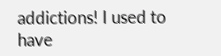addictions! I used to have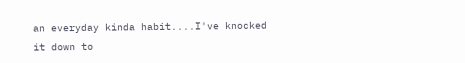an everyday kinda habit....I've knocked it down to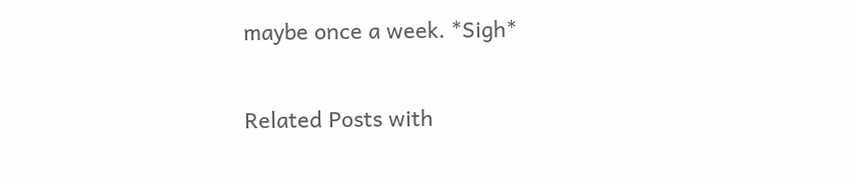maybe once a week. *Sigh*

Related Posts with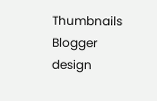Thumbnails
Blogger design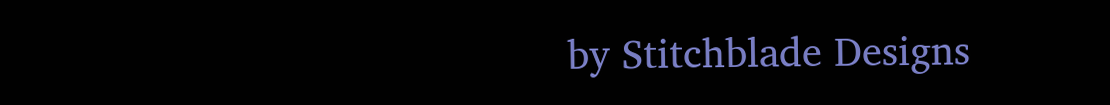by Stitchblade Designs